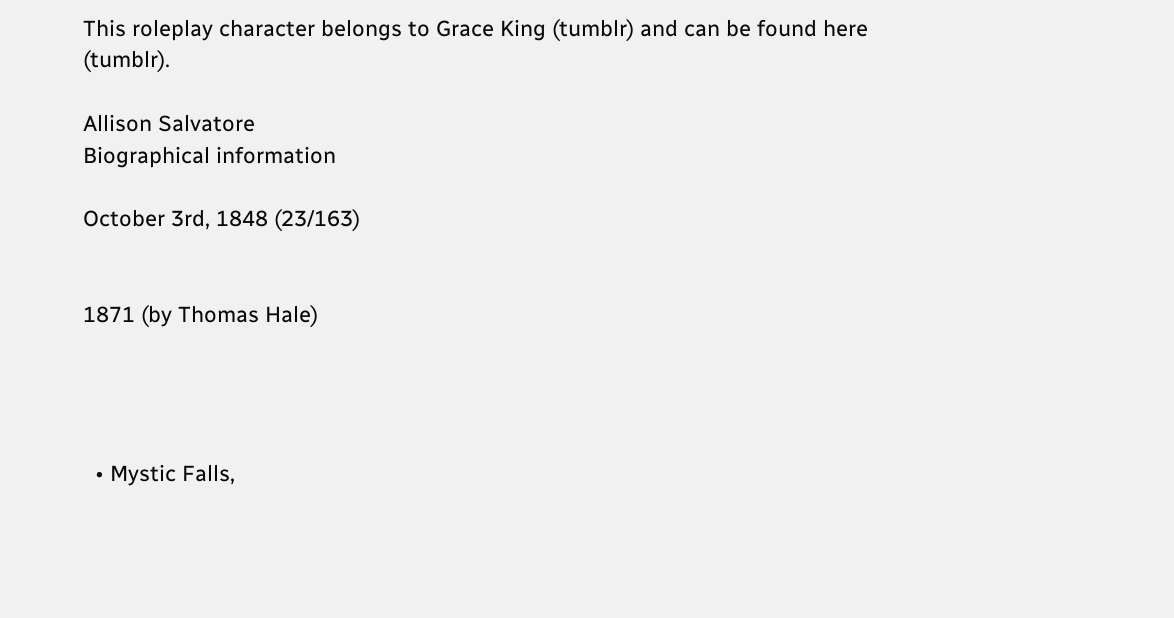This roleplay character belongs to Grace King (tumblr) and can be found here (tumblr).

Allison Salvatore
Biographical information

October 3rd, 1848 (23/163)


1871 (by Thomas Hale)




  • Mystic Falls,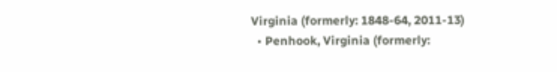Virginia (formerly: 1848-64, 2011-13)
  • Penhook, Virginia (formerly: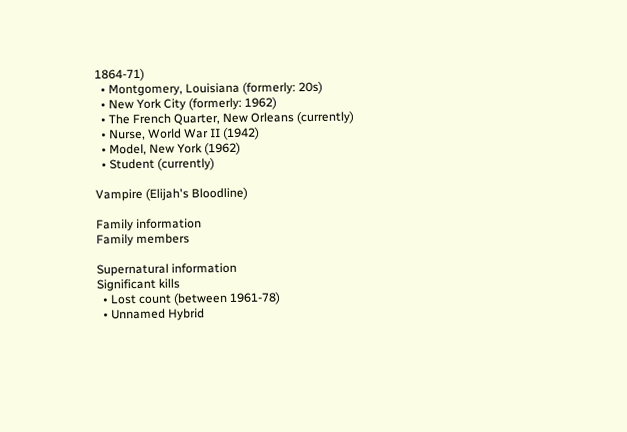1864-71)
  • Montgomery, Louisiana (formerly: 20s)
  • New York City (formerly: 1962)
  • The French Quarter, New Orleans (currently)
  • Nurse, World War II (1942)
  • Model, New York (1962)
  • Student (currently)

Vampire (Elijah's Bloodline)

Family information
Family members

Supernatural information
Significant kills
  • Lost count (between 1961-78)
  • Unnamed Hybrid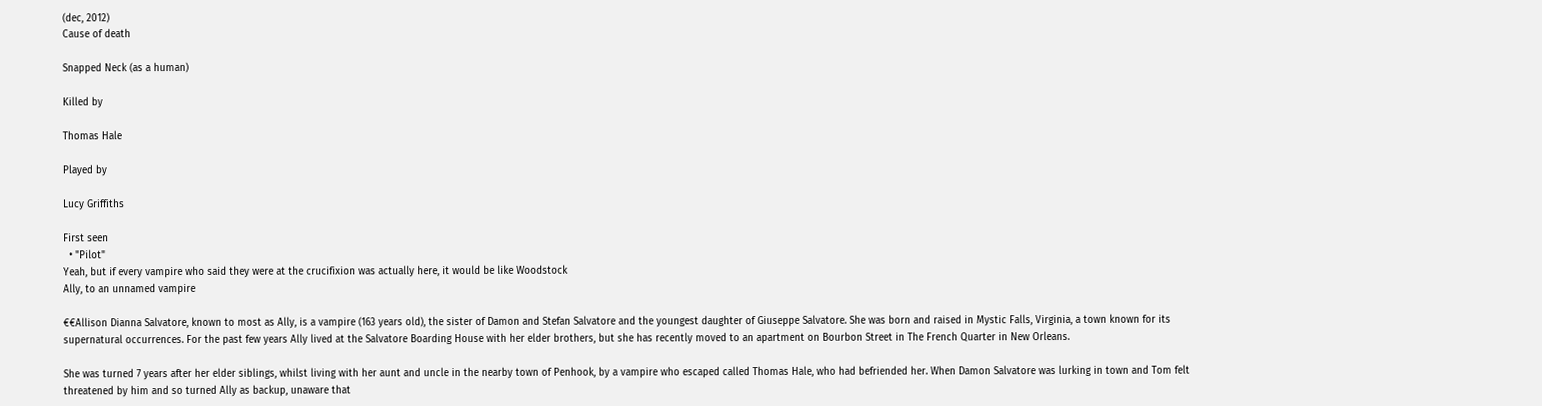(dec, 2012)
Cause of death

Snapped Neck (as a human)

Killed by

Thomas Hale

Played by

Lucy Griffiths

First seen
  • "Pilot"
Yeah, but if every vampire who said they were at the crucifixion was actually here, it would be like Woodstock
Ally, to an unnamed vampire

€€Allison Dianna Salvatore, known to most as Ally, is a vampire (163 years old), the sister of Damon and Stefan Salvatore and the youngest daughter of Giuseppe Salvatore. She was born and raised in Mystic Falls, Virginia, a town known for its supernatural occurrences. For the past few years Ally lived at the Salvatore Boarding House with her elder brothers, but she has recently moved to an apartment on Bourbon Street in The French Quarter in New Orleans.

She was turned 7 years after her elder siblings, whilst living with her aunt and uncle in the nearby town of Penhook, by a vampire who escaped called Thomas Hale, who had befriended her. When Damon Salvatore was lurking in town and Tom felt threatened by him and so turned Ally as backup, unaware that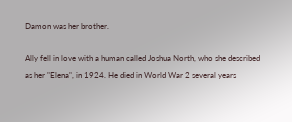Damon was her brother.

Ally fell in love with a human called Joshua North, who she described as her "Elena", in 1924. He died in World War 2 several years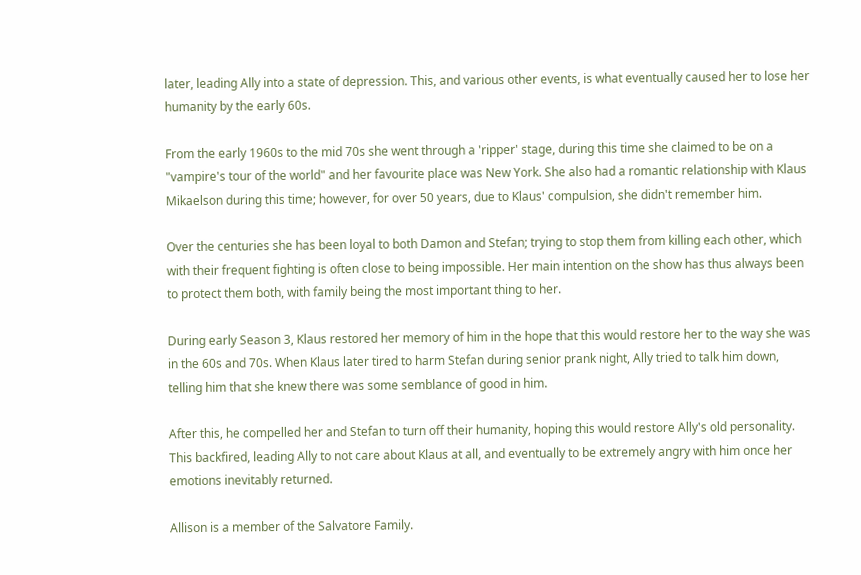later, leading Ally into a state of depression. This, and various other events, is what eventually caused her to lose her humanity by the early 60s.

From the early 1960s to the mid 70s she went through a 'ripper' stage, during this time she claimed to be on a "vampire's tour of the world" and her favourite place was New York. She also had a romantic relationship with Klaus Mikaelson during this time; however, for over 50 years, due to Klaus' compulsion, she didn't remember him.

Over the centuries she has been loyal to both Damon and Stefan; trying to stop them from killing each other, which with their frequent fighting is often close to being impossible. Her main intention on the show has thus always been to protect them both, with family being the most important thing to her.

During early Season 3, Klaus restored her memory of him in the hope that this would restore her to the way she was in the 60s and 70s. When Klaus later tired to harm Stefan during senior prank night, Ally tried to talk him down, telling him that she knew there was some semblance of good in him.

After this, he compelled her and Stefan to turn off their humanity, hoping this would restore Ally's old personality. This backfired, leading Ally to not care about Klaus at all, and eventually to be extremely angry with him once her emotions inevitably returned.

Allison is a member of the Salvatore Family.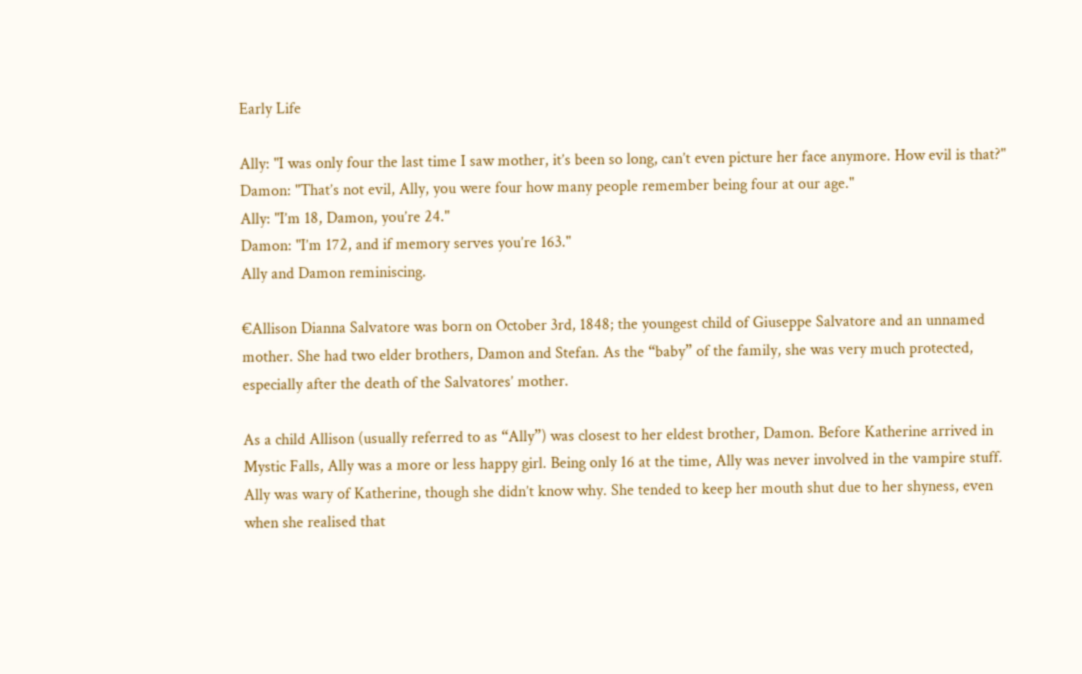Early Life

Ally: "I was only four the last time I saw mother, it’s been so long, can’t even picture her face anymore. How evil is that?"
Damon: "That’s not evil, Ally, you were four how many people remember being four at our age."
Ally: "I’m 18, Damon, you’re 24."
Damon: "I’m 172, and if memory serves you’re 163."
Ally and Damon reminiscing.

€Allison Dianna Salvatore was born on October 3rd, 1848; the youngest child of Giuseppe Salvatore and an unnamed mother. She had two elder brothers, Damon and Stefan. As the “baby” of the family, she was very much protected, especially after the death of the Salvatores’ mother.

As a child Allison (usually referred to as “Ally”) was closest to her eldest brother, Damon. Before Katherine arrived in Mystic Falls, Ally was a more or less happy girl. Being only 16 at the time, Ally was never involved in the vampire stuff. Ally was wary of Katherine, though she didn’t know why. She tended to keep her mouth shut due to her shyness, even when she realised that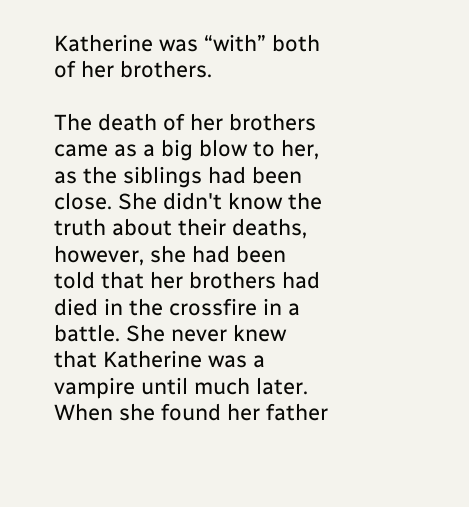Katherine was “with” both of her brothers.

The death of her brothers came as a big blow to her, as the siblings had been close. She didn't know the truth about their deaths, however, she had been told that her brothers had died in the crossfire in a battle. She never knew that Katherine was a vampire until much later. When she found her father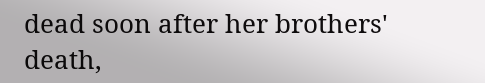dead soon after her brothers' death,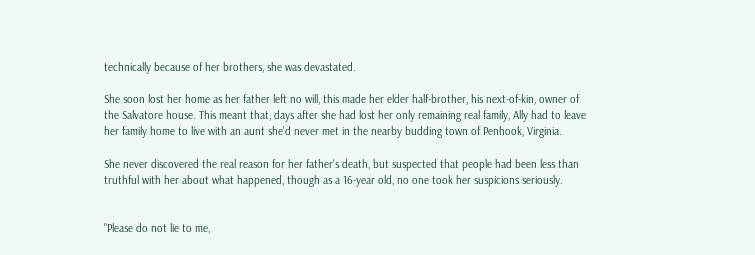technically because of her brothers, she was devastated.

She soon lost her home as her father left no will, this made her elder half-brother, his next-of-kin, owner of the Salvatore house. This meant that, days after she had lost her only remaining real family, Ally had to leave her family home to live with an aunt she'd never met in the nearby budding town of Penhook, Virginia.

She never discovered the real reason for her father's death, but suspected that people had been less than truthful with her about what happened, though as a 16-year old, no one took her suspicions seriously.


"Please do not lie to me,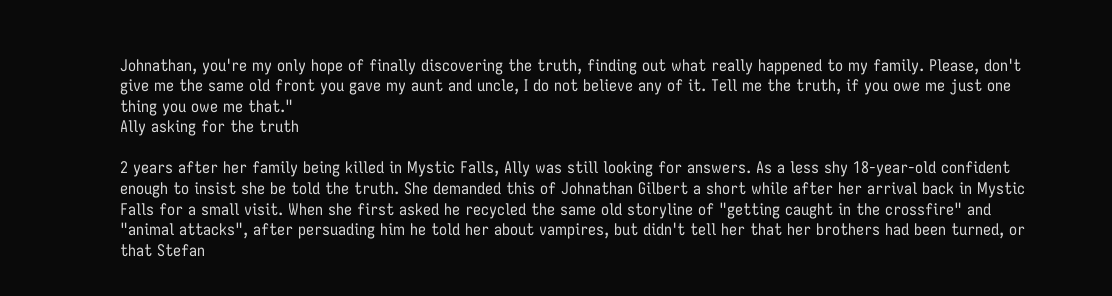Johnathan, you're my only hope of finally discovering the truth, finding out what really happened to my family. Please, don't give me the same old front you gave my aunt and uncle, I do not believe any of it. Tell me the truth, if you owe me just one thing you owe me that."
Ally asking for the truth

2 years after her family being killed in Mystic Falls, Ally was still looking for answers. As a less shy 18-year-old confident enough to insist she be told the truth. She demanded this of Johnathan Gilbert a short while after her arrival back in Mystic Falls for a small visit. When she first asked he recycled the same old storyline of "getting caught in the crossfire" and "animal attacks", after persuading him he told her about vampires, but didn't tell her that her brothers had been turned, or that Stefan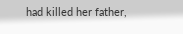had killed her father,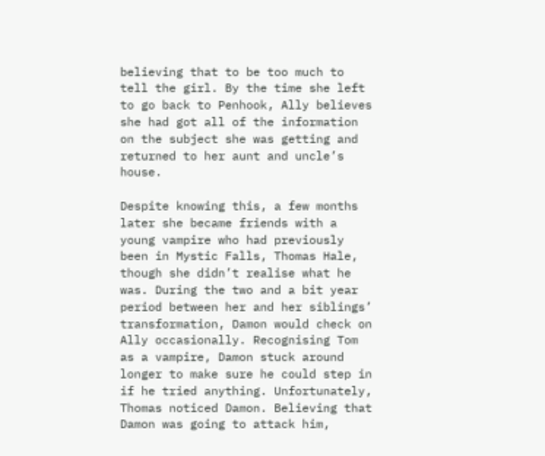believing that to be too much to tell the girl. By the time she left to go back to Penhook, Ally believes she had got all of the information on the subject she was getting and returned to her aunt and uncle’s house.

Despite knowing this, a few months later she became friends with a young vampire who had previously been in Mystic Falls, Thomas Hale, though she didn’t realise what he was. During the two and a bit year period between her and her siblings’ transformation, Damon would check on Ally occasionally. Recognising Tom as a vampire, Damon stuck around longer to make sure he could step in if he tried anything. Unfortunately, Thomas noticed Damon. Believing that Damon was going to attack him,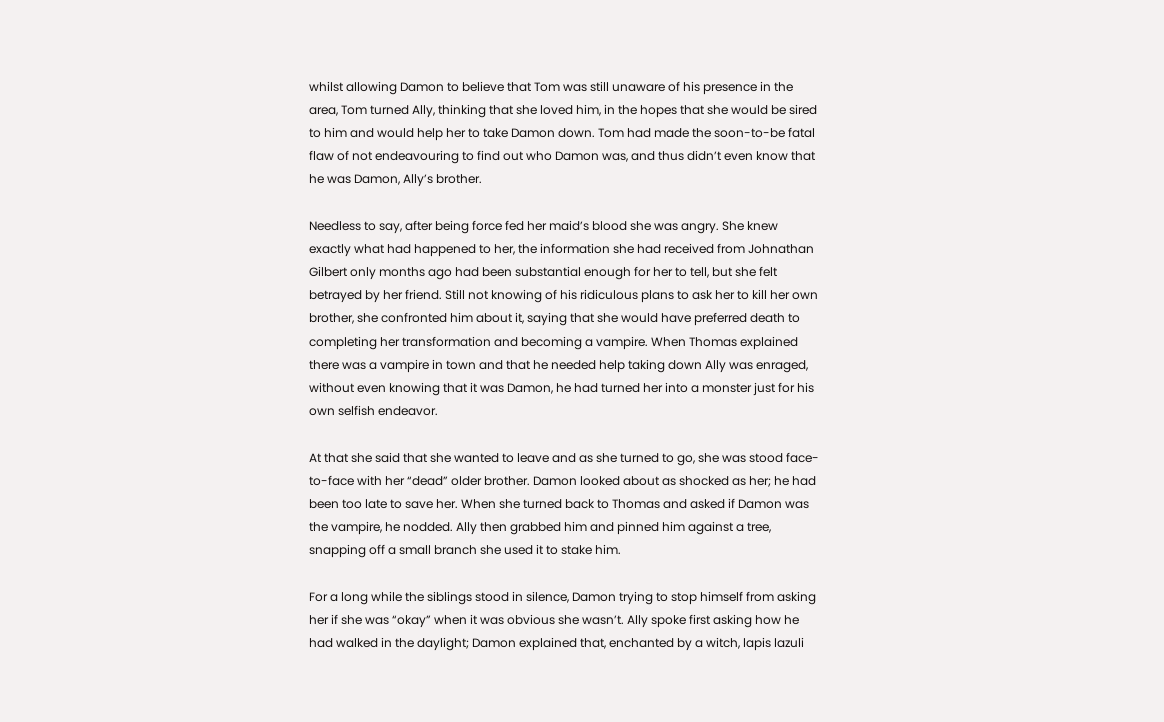whilst allowing Damon to believe that Tom was still unaware of his presence in the area, Tom turned Ally, thinking that she loved him, in the hopes that she would be sired to him and would help her to take Damon down. Tom had made the soon-to-be fatal flaw of not endeavouring to find out who Damon was, and thus didn’t even know that he was Damon, Ally’s brother.

Needless to say, after being force fed her maid’s blood she was angry. She knew exactly what had happened to her, the information she had received from Johnathan Gilbert only months ago had been substantial enough for her to tell, but she felt betrayed by her friend. Still not knowing of his ridiculous plans to ask her to kill her own brother, she confronted him about it, saying that she would have preferred death to completing her transformation and becoming a vampire. When Thomas explained there was a vampire in town and that he needed help taking down Ally was enraged, without even knowing that it was Damon, he had turned her into a monster just for his own selfish endeavor.

At that she said that she wanted to leave and as she turned to go, she was stood face-to-face with her “dead” older brother. Damon looked about as shocked as her; he had been too late to save her. When she turned back to Thomas and asked if Damon was the vampire, he nodded. Ally then grabbed him and pinned him against a tree, snapping off a small branch she used it to stake him.

For a long while the siblings stood in silence, Damon trying to stop himself from asking her if she was “okay” when it was obvious she wasn’t. Ally spoke first asking how he had walked in the daylight; Damon explained that, enchanted by a witch, lapis lazuli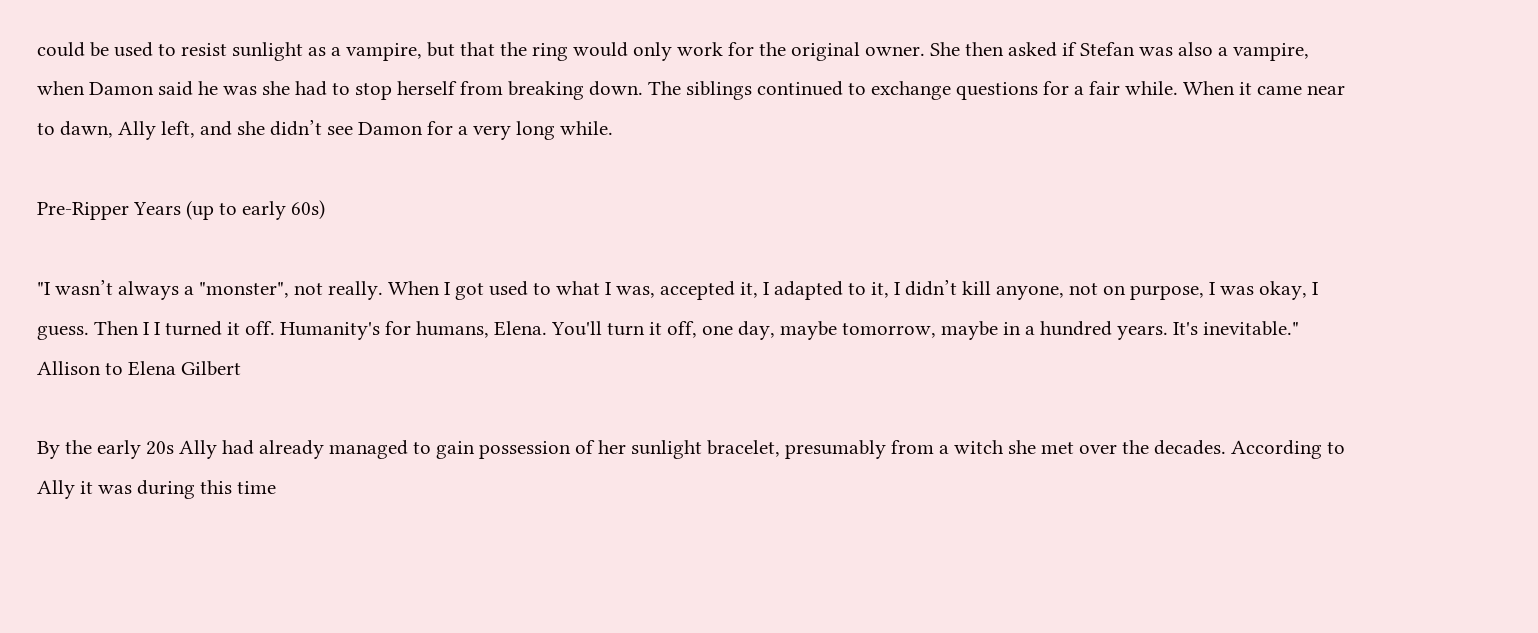could be used to resist sunlight as a vampire, but that the ring would only work for the original owner. She then asked if Stefan was also a vampire, when Damon said he was she had to stop herself from breaking down. The siblings continued to exchange questions for a fair while. When it came near to dawn, Ally left, and she didn’t see Damon for a very long while.

Pre-Ripper Years (up to early 60s)

"I wasn’t always a "monster", not really. When I got used to what I was, accepted it, I adapted to it, I didn’t kill anyone, not on purpose, I was okay, I guess. Then I I turned it off. Humanity's for humans, Elena. You'll turn it off, one day, maybe tomorrow, maybe in a hundred years. It's inevitable."
Allison to Elena Gilbert

By the early 20s Ally had already managed to gain possession of her sunlight bracelet, presumably from a witch she met over the decades. According to Ally it was during this time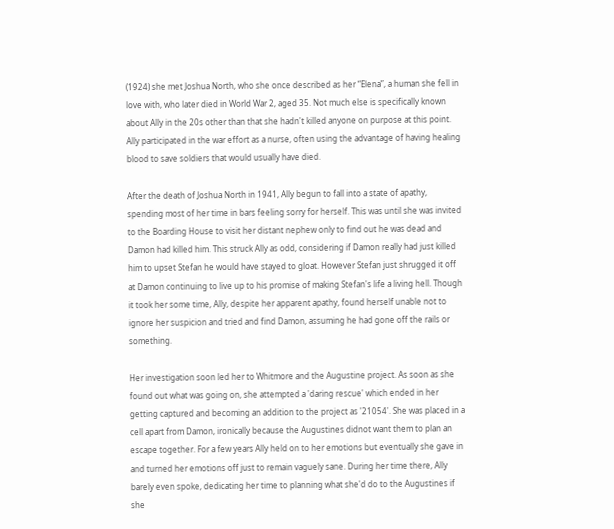(1924) she met Joshua North, who she once described as her “Elena”, a human she fell in love with, who later died in World War 2, aged 35. Not much else is specifically known about Ally in the 20s other than that she hadn't killed anyone on purpose at this point. Ally participated in the war effort as a nurse, often using the advantage of having healing blood to save soldiers that would usually have died.

After the death of Joshua North in 1941, Ally begun to fall into a state of apathy, spending most of her time in bars feeling sorry for herself. This was until she was invited to the Boarding House to visit her distant nephew only to find out he was dead and Damon had killed him. This struck Ally as odd, considering if Damon really had just killed him to upset Stefan he would have stayed to gloat. However Stefan just shrugged it off at Damon continuing to live up to his promise of making Stefan's life a living hell. Though it took her some time, Ally, despite her apparent apathy, found herself unable not to ignore her suspicion and tried and find Damon, assuming he had gone off the rails or something.

Her investigation soon led her to Whitmore and the Augustine project. As soon as she found out what was going on, she attempted a 'daring rescue' which ended in her getting captured and becoming an addition to the project as '21054'. She was placed in a cell apart from Damon, ironically because the Augustines didnot want them to plan an escape together. For a few years Ally held on to her emotions but eventually she gave in and turned her emotions off just to remain vaguely sane. During her time there, Ally barely even spoke, dedicating her time to planning what she'd do to the Augustines if she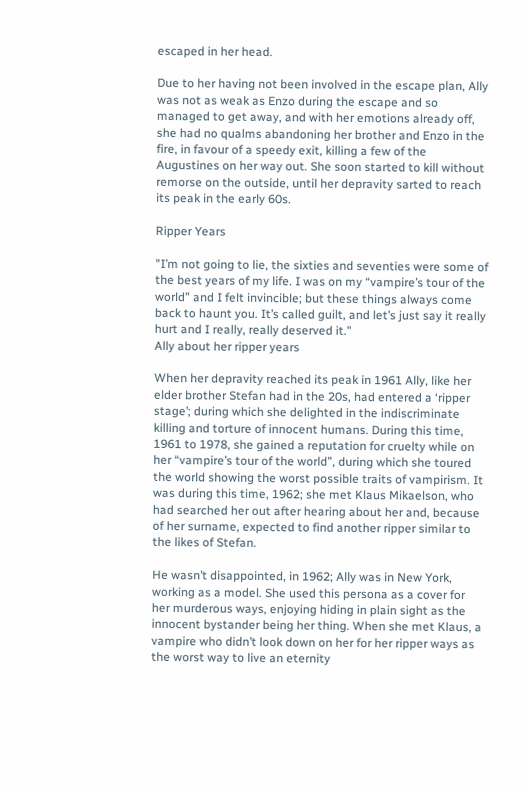escaped in her head.

Due to her having not been involved in the escape plan, Ally was not as weak as Enzo during the escape and so managed to get away, and with her emotions already off, she had no qualms abandoning her brother and Enzo in the fire, in favour of a speedy exit, killing a few of the Augustines on her way out. She soon started to kill without remorse on the outside, until her depravity sarted to reach its peak in the early 60s.

Ripper Years

"I’m not going to lie, the sixties and seventies were some of the best years of my life. I was on my “vampire’s tour of the world” and I felt invincible; but these things always come back to haunt you. It’s called guilt, and let’s just say it really hurt and I really, really deserved it."
Ally about her ripper years

When her depravity reached its peak in 1961 Ally, like her elder brother Stefan had in the 20s, had entered a ‘ripper stage’; during which she delighted in the indiscriminate killing and torture of innocent humans. During this time, 1961 to 1978, she gained a reputation for cruelty while on her “vampire’s tour of the world”, during which she toured the world showing the worst possible traits of vampirism. It was during this time, 1962; she met Klaus Mikaelson, who had searched her out after hearing about her and, because of her surname, expected to find another ripper similar to the likes of Stefan.

He wasn’t disappointed, in 1962; Ally was in New York, working as a model. She used this persona as a cover for her murderous ways, enjoying hiding in plain sight as the innocent bystander being her thing. When she met Klaus, a vampire who didn’t look down on her for her ripper ways as the worst way to live an eternity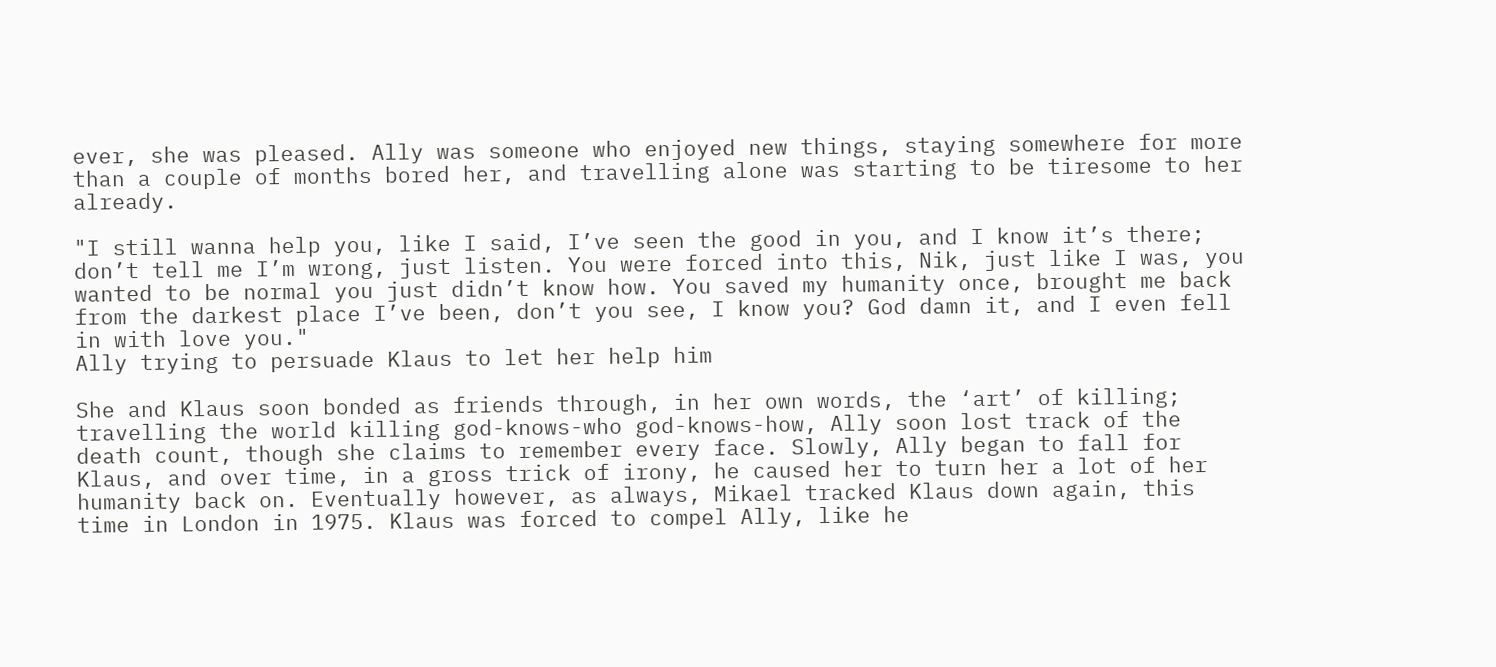ever, she was pleased. Ally was someone who enjoyed new things, staying somewhere for more than a couple of months bored her, and travelling alone was starting to be tiresome to her already.

"I still wanna help you, like I said, I’ve seen the good in you, and I know it’s there; don’t tell me I’m wrong, just listen. You were forced into this, Nik, just like I was, you wanted to be normal you just didn’t know how. You saved my humanity once, brought me back from the darkest place I’ve been, don’t you see, I know you? God damn it, and I even fell in with love you."
Ally trying to persuade Klaus to let her help him

She and Klaus soon bonded as friends through, in her own words, the ‘art’ of killing; travelling the world killing god-knows-who god-knows-how, Ally soon lost track of the death count, though she claims to remember every face. Slowly, Ally began to fall for Klaus, and over time, in a gross trick of irony, he caused her to turn her a lot of her humanity back on. Eventually however, as always, Mikael tracked Klaus down again, this time in London in 1975. Klaus was forced to compel Ally, like he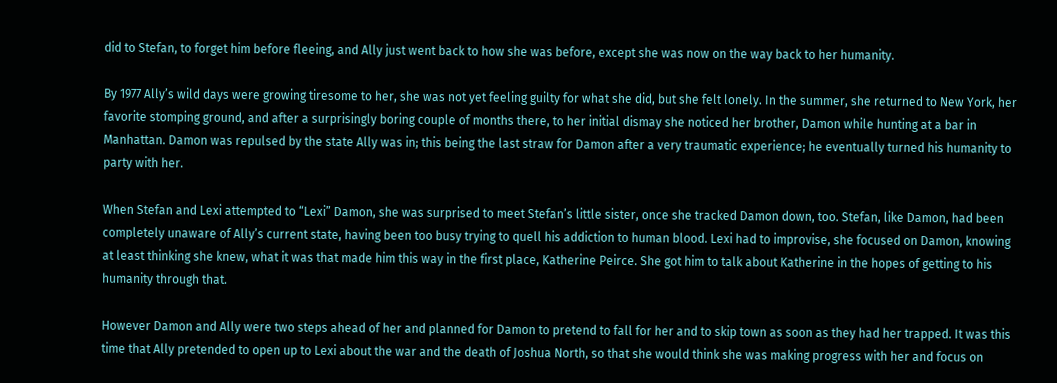did to Stefan, to forget him before fleeing, and Ally just went back to how she was before, except she was now on the way back to her humanity.

By 1977 Ally’s wild days were growing tiresome to her, she was not yet feeling guilty for what she did, but she felt lonely. In the summer, she returned to New York, her favorite stomping ground, and after a surprisingly boring couple of months there, to her initial dismay she noticed her brother, Damon while hunting at a bar in Manhattan. Damon was repulsed by the state Ally was in; this being the last straw for Damon after a very traumatic experience; he eventually turned his humanity to party with her.

When Stefan and Lexi attempted to “Lexi” Damon, she was surprised to meet Stefan’s little sister, once she tracked Damon down, too. Stefan, like Damon, had been completely unaware of Ally’s current state, having been too busy trying to quell his addiction to human blood. Lexi had to improvise, she focused on Damon, knowing at least thinking she knew, what it was that made him this way in the first place, Katherine Peirce. She got him to talk about Katherine in the hopes of getting to his humanity through that.

However Damon and Ally were two steps ahead of her and planned for Damon to pretend to fall for her and to skip town as soon as they had her trapped. It was this time that Ally pretended to open up to Lexi about the war and the death of Joshua North, so that she would think she was making progress with her and focus on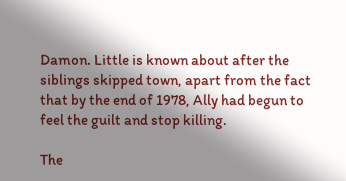Damon. Little is known about after the siblings skipped town, apart from the fact that by the end of 1978, Ally had begun to feel the guilt and stop killing.

The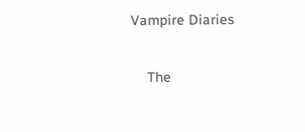Vampire Diaries

    The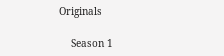Originals

    Season 1